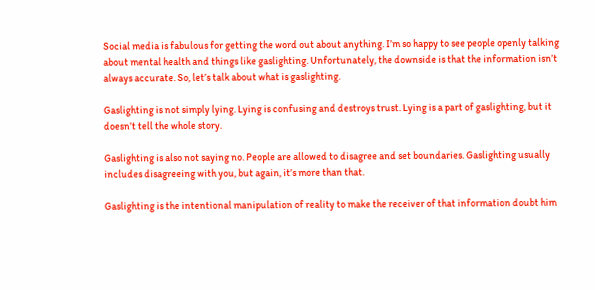Social media is fabulous for getting the word out about anything. I’m so happy to see people openly talking about mental health and things like gaslighting. Unfortunately, the downside is that the information isn’t always accurate. So, let’s talk about what is gaslighting.

Gaslighting is not simply lying. Lying is confusing and destroys trust. Lying is a part of gaslighting, but it doesn’t tell the whole story.

Gaslighting is also not saying no. People are allowed to disagree and set boundaries. Gaslighting usually includes disagreeing with you, but again, it’s more than that.

Gaslighting is the intentional manipulation of reality to make the receiver of that information doubt him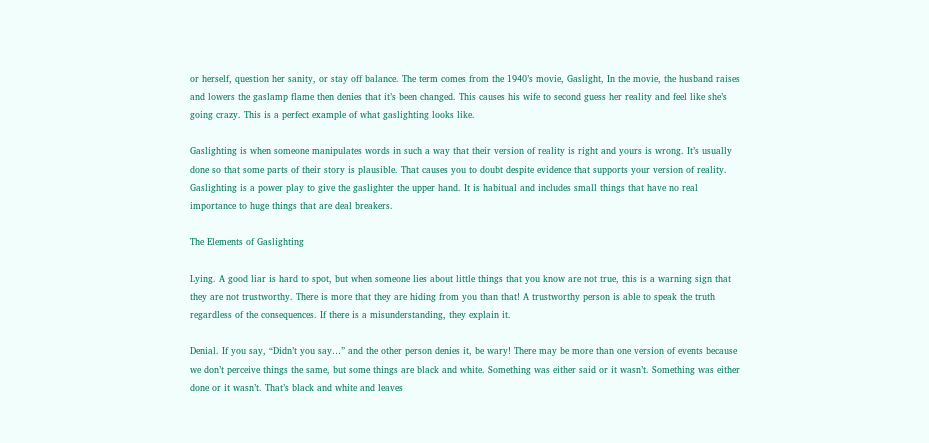or herself, question her sanity, or stay off balance. The term comes from the 1940’s movie, Gaslight, In the movie, the husband raises and lowers the gaslamp flame then denies that it’s been changed. This causes his wife to second guess her reality and feel like she’s going crazy. This is a perfect example of what gaslighting looks like.

Gaslighting is when someone manipulates words in such a way that their version of reality is right and yours is wrong. It’s usually done so that some parts of their story is plausible. That causes you to doubt despite evidence that supports your version of reality. Gaslighting is a power play to give the gaslighter the upper hand. It is habitual and includes small things that have no real importance to huge things that are deal breakers.

The Elements of Gaslighting

Lying. A good liar is hard to spot, but when someone lies about little things that you know are not true, this is a warning sign that they are not trustworthy. There is more that they are hiding from you than that! A trustworthy person is able to speak the truth regardless of the consequences. If there is a misunderstanding, they explain it.

Denial. If you say, “Didn’t you say…” and the other person denies it, be wary! There may be more than one version of events because we don’t perceive things the same, but some things are black and white. Something was either said or it wasn’t. Something was either done or it wasn’t. That’s black and white and leaves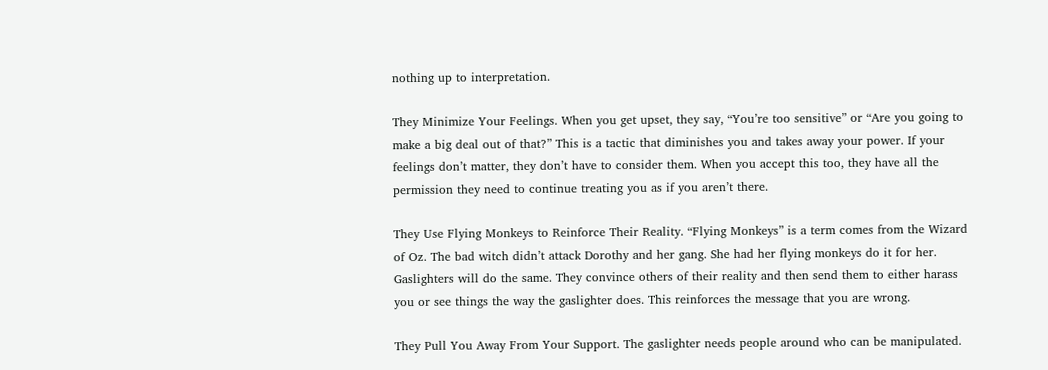nothing up to interpretation.

They Minimize Your Feelings. When you get upset, they say, “You’re too sensitive” or “Are you going to make a big deal out of that?” This is a tactic that diminishes you and takes away your power. If your feelings don’t matter, they don’t have to consider them. When you accept this too, they have all the permission they need to continue treating you as if you aren’t there.

They Use Flying Monkeys to Reinforce Their Reality. “Flying Monkeys” is a term comes from the Wizard of Oz. The bad witch didn’t attack Dorothy and her gang. She had her flying monkeys do it for her. Gaslighters will do the same. They convince others of their reality and then send them to either harass you or see things the way the gaslighter does. This reinforces the message that you are wrong.

They Pull You Away From Your Support. The gaslighter needs people around who can be manipulated.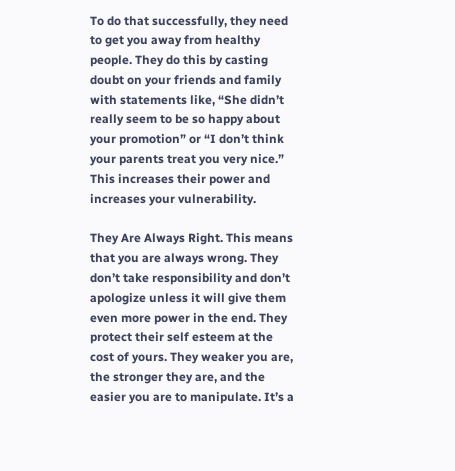To do that successfully, they need to get you away from healthy people. They do this by casting doubt on your friends and family with statements like, “She didn’t really seem to be so happy about your promotion” or “I don’t think your parents treat you very nice.” This increases their power and increases your vulnerability.

They Are Always Right. This means that you are always wrong. They don’t take responsibility and don’t apologize unless it will give them even more power in the end. They protect their self esteem at the cost of yours. They weaker you are, the stronger they are, and the easier you are to manipulate. It’s a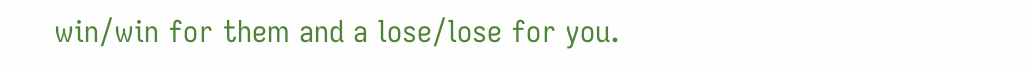win/win for them and a lose/lose for you.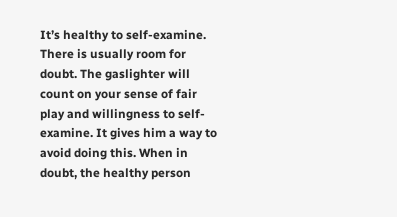It’s healthy to self-examine. There is usually room for doubt. The gaslighter will count on your sense of fair play and willingness to self-examine. It gives him a way to avoid doing this. When in doubt, the healthy person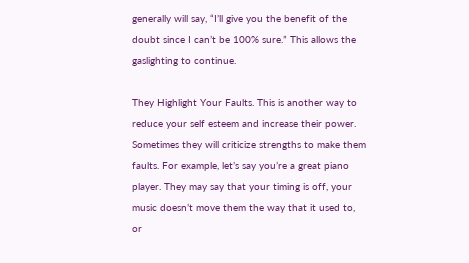generally will say, “I’ll give you the benefit of the doubt since I can’t be 100% sure.” This allows the gaslighting to continue.

They Highlight Your Faults. This is another way to reduce your self esteem and increase their power. Sometimes they will criticize strengths to make them faults. For example, let’s say you’re a great piano player. They may say that your timing is off, your music doesn’t move them the way that it used to, or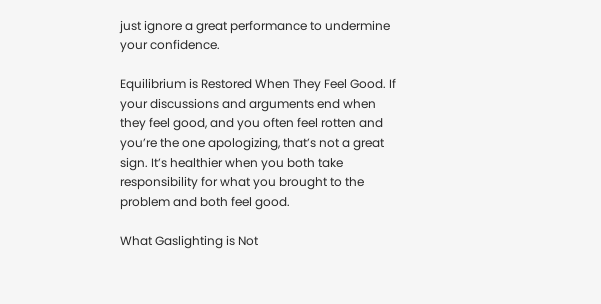just ignore a great performance to undermine your confidence.

Equilibrium is Restored When They Feel Good. If your discussions and arguments end when they feel good, and you often feel rotten and you’re the one apologizing, that’s not a great sign. It’s healthier when you both take responsibility for what you brought to the problem and both feel good.

What Gaslighting is Not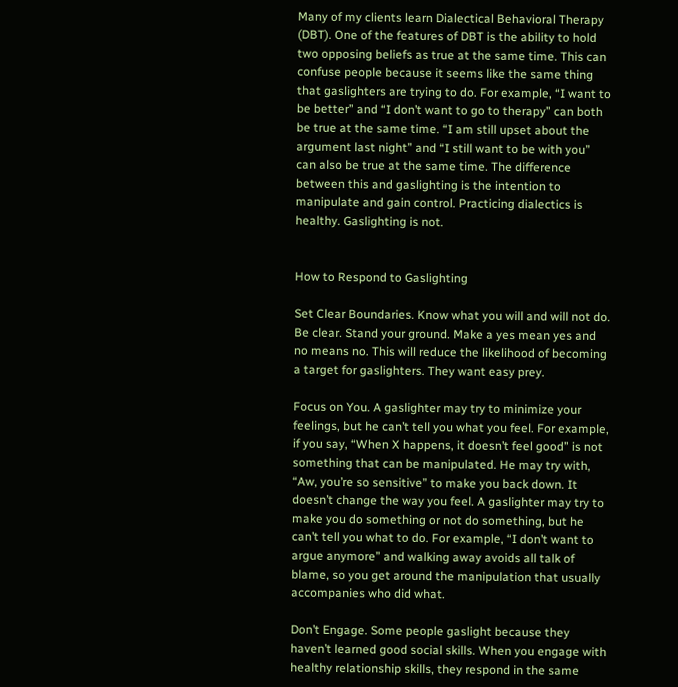Many of my clients learn Dialectical Behavioral Therapy (DBT). One of the features of DBT is the ability to hold two opposing beliefs as true at the same time. This can confuse people because it seems like the same thing that gaslighters are trying to do. For example, “I want to be better” and “I don’t want to go to therapy” can both be true at the same time. “I am still upset about the argument last night” and “I still want to be with you” can also be true at the same time. The difference between this and gaslighting is the intention to manipulate and gain control. Practicing dialectics is healthy. Gaslighting is not.


How to Respond to Gaslighting

Set Clear Boundaries. Know what you will and will not do. Be clear. Stand your ground. Make a yes mean yes and no means no. This will reduce the likelihood of becoming a target for gaslighters. They want easy prey.

Focus on You. A gaslighter may try to minimize your feelings, but he can’t tell you what you feel. For example, if you say, “When X happens, it doesn’t feel good” is not something that can be manipulated. He may try with, “Aw, you’re so sensitive” to make you back down. It doesn’t change the way you feel. A gaslighter may try to make you do something or not do something, but he can’t tell you what to do. For example, “I don’t want to argue anymore” and walking away avoids all talk of blame, so you get around the manipulation that usually accompanies who did what.

Don’t Engage. Some people gaslight because they haven’t learned good social skills. When you engage with healthy relationship skills, they respond in the same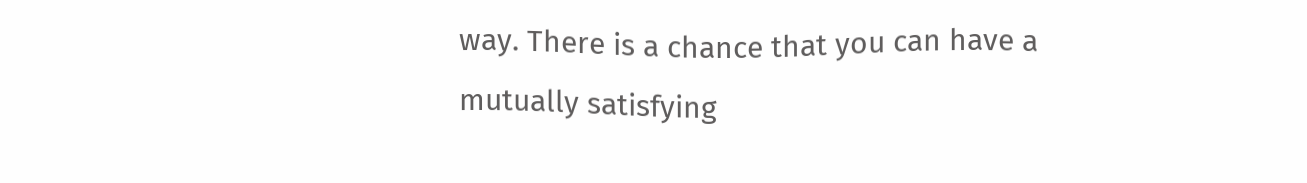way. There is a chance that you can have a mutually satisfying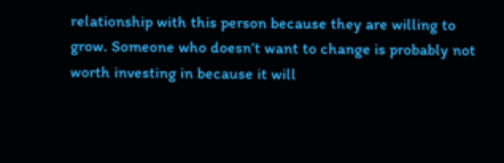relationship with this person because they are willing to grow. Someone who doesn’t want to change is probably not worth investing in because it will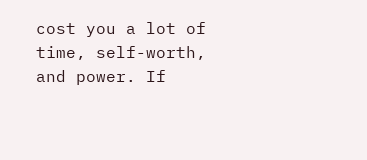cost you a lot of time, self-worth, and power. If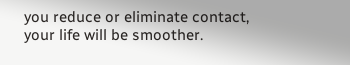you reduce or eliminate contact, your life will be smoother.